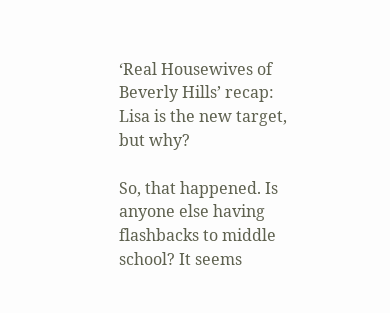‘Real Housewives of Beverly Hills’ recap: Lisa is the new target, but why?

So, that happened. Is anyone else having flashbacks to middle school? It seems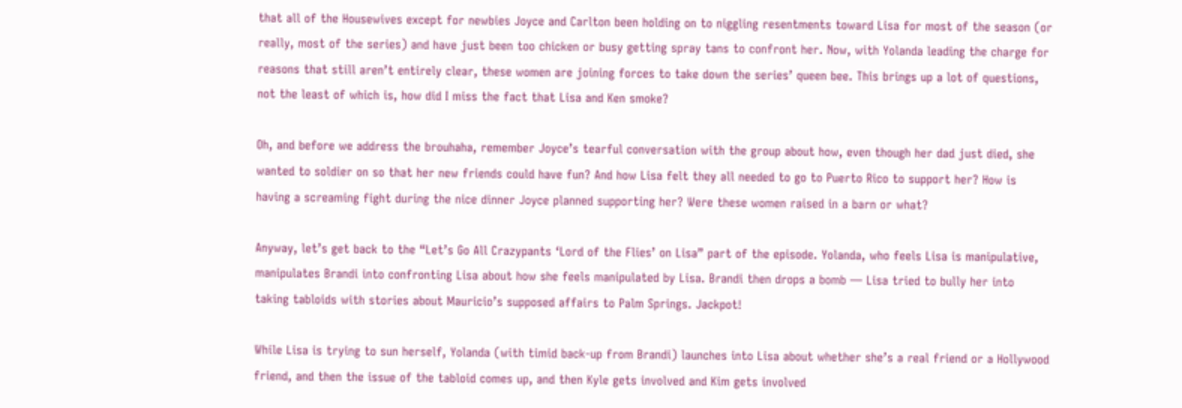that all of the Housewives except for newbies Joyce and Carlton been holding on to niggling resentments toward Lisa for most of the season (or really, most of the series) and have just been too chicken or busy getting spray tans to confront her. Now, with Yolanda leading the charge for reasons that still aren’t entirely clear, these women are joining forces to take down the series’ queen bee. This brings up a lot of questions, not the least of which is, how did I miss the fact that Lisa and Ken smoke?

Oh, and before we address the brouhaha, remember Joyce’s tearful conversation with the group about how, even though her dad just died, she wanted to soldier on so that her new friends could have fun? And how Lisa felt they all needed to go to Puerto Rico to support her? How is having a screaming fight during the nice dinner Joyce planned supporting her? Were these women raised in a barn or what?

Anyway, let’s get back to the “Let’s Go All Crazypants ‘Lord of the Flies’ on Lisa” part of the episode. Yolanda, who feels Lisa is manipulative, manipulates Brandi into confronting Lisa about how she feels manipulated by Lisa. Brandi then drops a bomb — Lisa tried to bully her into taking tabloids with stories about Mauricio’s supposed affairs to Palm Springs. Jackpot!

While Lisa is trying to sun herself, Yolanda (with timid back-up from Brandi) launches into Lisa about whether she’s a real friend or a Hollywood friend, and then the issue of the tabloid comes up, and then Kyle gets involved and Kim gets involved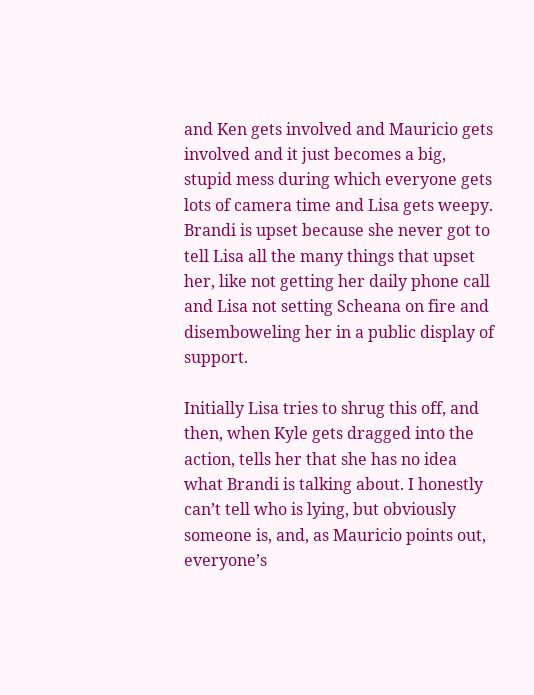and Ken gets involved and Mauricio gets involved and it just becomes a big, stupid mess during which everyone gets lots of camera time and Lisa gets weepy. Brandi is upset because she never got to tell Lisa all the many things that upset her, like not getting her daily phone call and Lisa not setting Scheana on fire and disemboweling her in a public display of support.

Initially Lisa tries to shrug this off, and then, when Kyle gets dragged into the action, tells her that she has no idea what Brandi is talking about. I honestly can’t tell who is lying, but obviously someone is, and, as Mauricio points out, everyone’s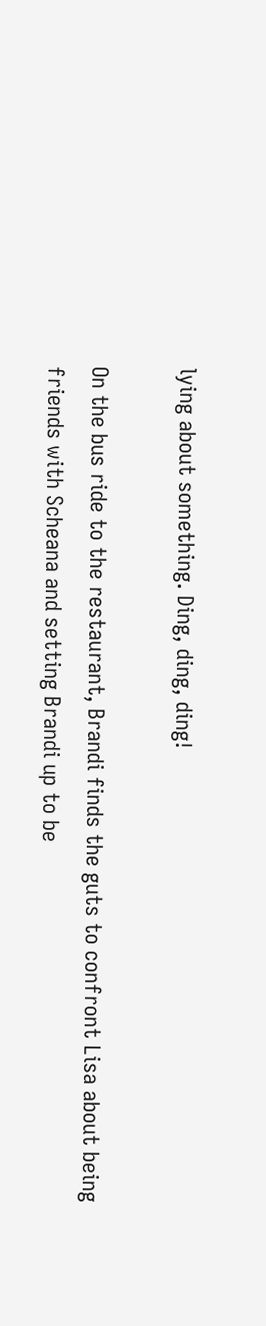lying about something. Ding, ding, ding!

On the bus ride to the restaurant, Brandi finds the guts to confront Lisa about being friends with Scheana and setting Brandi up to be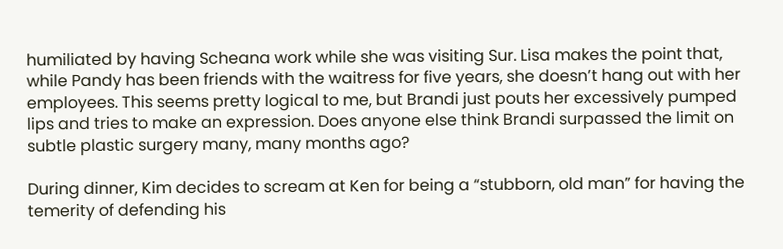humiliated by having Scheana work while she was visiting Sur. Lisa makes the point that, while Pandy has been friends with the waitress for five years, she doesn’t hang out with her employees. This seems pretty logical to me, but Brandi just pouts her excessively pumped lips and tries to make an expression. Does anyone else think Brandi surpassed the limit on subtle plastic surgery many, many months ago?

During dinner, Kim decides to scream at Ken for being a “stubborn, old man” for having the temerity of defending his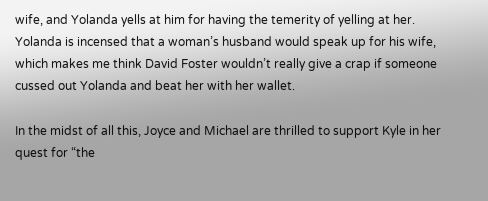wife, and Yolanda yells at him for having the temerity of yelling at her. Yolanda is incensed that a woman’s husband would speak up for his wife, which makes me think David Foster wouldn’t really give a crap if someone cussed out Yolanda and beat her with her wallet.

In the midst of all this, Joyce and Michael are thrilled to support Kyle in her quest for “the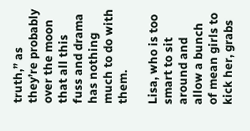truth,” as they’re probably over the moon that all this fuss and drama has nothing much to do with them.

Lisa, who is too smart to sit around and allow a bunch of mean girls to kick her, grabs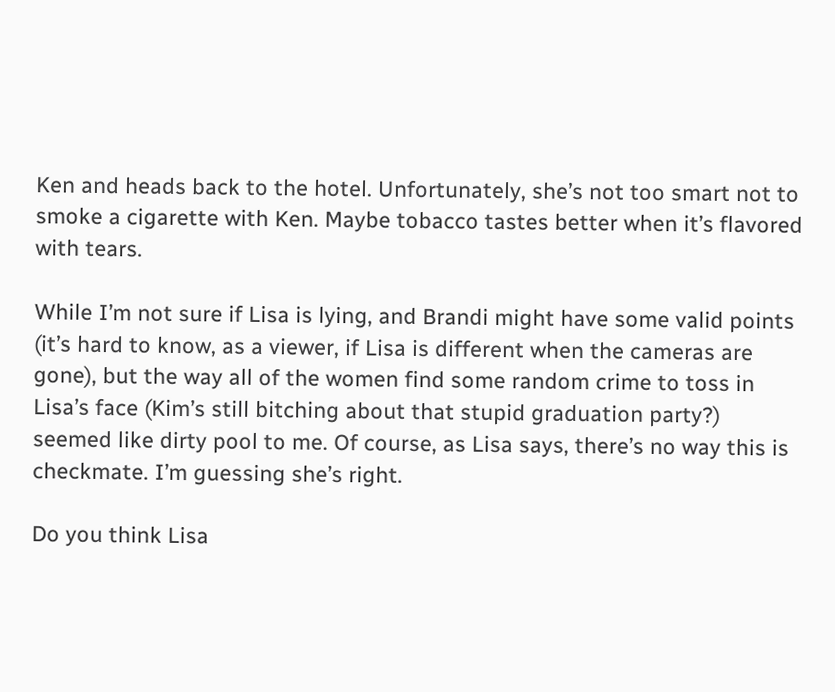Ken and heads back to the hotel. Unfortunately, she’s not too smart not to smoke a cigarette with Ken. Maybe tobacco tastes better when it’s flavored with tears.

While I’m not sure if Lisa is lying, and Brandi might have some valid points (it’s hard to know, as a viewer, if Lisa is different when the cameras are gone), but the way all of the women find some random crime to toss in Lisa’s face (Kim’s still bitching about that stupid graduation party?) seemed like dirty pool to me. Of course, as Lisa says, there’s no way this is checkmate. I’m guessing she’s right.

Do you think Lisa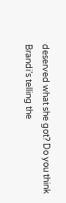deserved what she got? Do you think Brandi’s telling the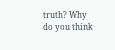truth? Why do you think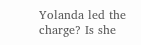Yolanda led the charge? Is she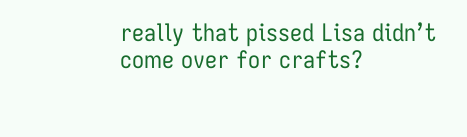really that pissed Lisa didn’t come over for crafts?